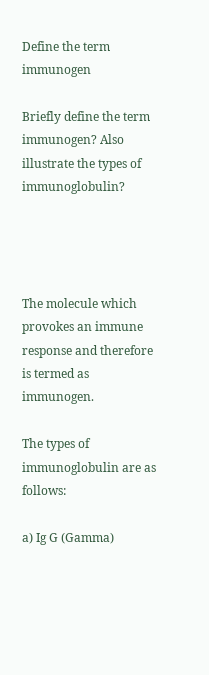Define the term immunogen

Briefly define the term immunogen? Also illustrate the types of immunoglobulin?




The molecule which provokes an immune response and therefore is termed as immunogen.

The types of immunoglobulin are as follows:

a) Ig G (Gamma)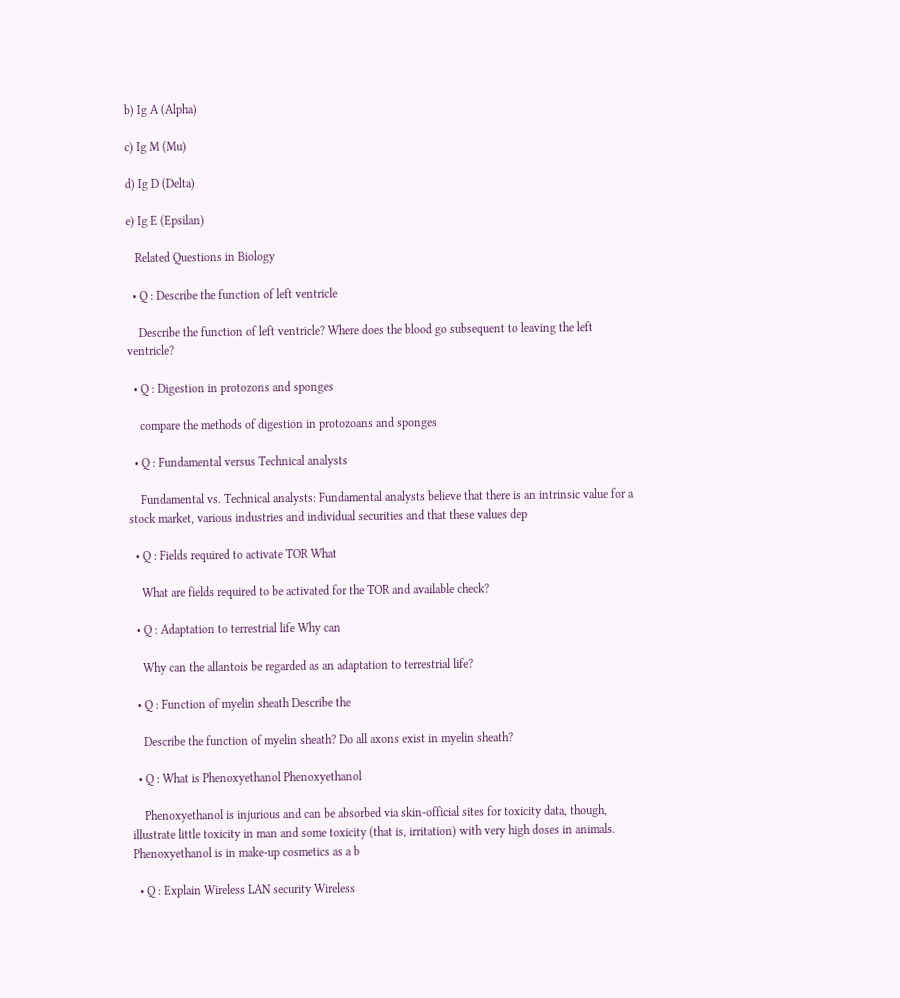b) Ig A (Alpha)

c) Ig M (Mu)

d) Ig D (Delta)

e) Ig E (Epsilan)

   Related Questions in Biology

  • Q : Describe the function of left ventricle

    Describe the function of left ventricle? Where does the blood go subsequent to leaving the left ventricle?

  • Q : Digestion in protozons and sponges

    compare the methods of digestion in protozoans and sponges

  • Q : Fundamental versus Technical analysts

    Fundamental vs. Technical analysts: Fundamental analysts believe that there is an intrinsic value for a stock market, various industries and individual securities and that these values dep

  • Q : Fields required to activate TOR What

    What are fields required to be activated for the TOR and available check?

  • Q : Adaptation to terrestrial life Why can

    Why can the allantois be regarded as an adaptation to terrestrial life?

  • Q : Function of myelin sheath Describe the

    Describe the function of myelin sheath? Do all axons exist in myelin sheath?

  • Q : What is Phenoxyethanol Phenoxyethanol

    Phenoxyethanol is injurious and can be absorbed via skin-official sites for toxicity data, though, illustrate little toxicity in man and some toxicity (that is, irritation) with very high doses in animals. Phenoxyethanol is in make-up cosmetics as a b

  • Q : Explain Wireless LAN security Wireless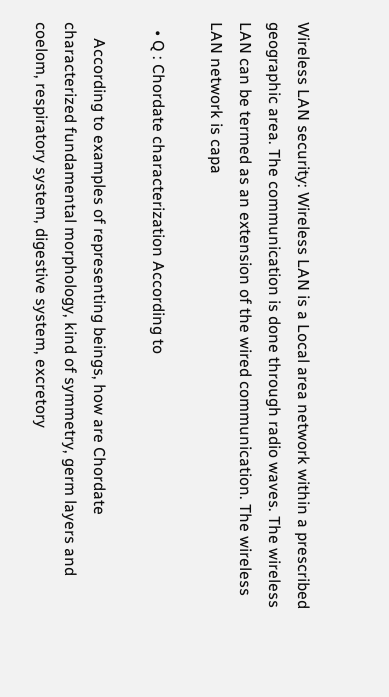Wireless LAN security: Wireless LAN is a Local area network within a prescribed geographic area. The communication is done through radio waves. The wireless LAN can be termed as an extension of the wired communication. The wireless LAN network is capa

  • Q : Chordate characterization According to

    According to examples of representing beings, how are Chordate characterized fundamental morphology, kind of symmetry, germ layers and coelom, respiratory system, digestive system, excretory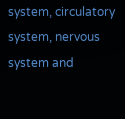system, circulatory system, nervous system and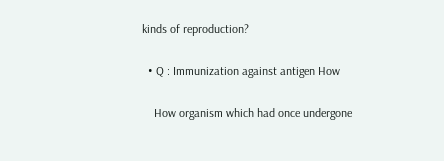kinds of reproduction?

  • Q : Immunization against antigen How

    How organism which had once undergone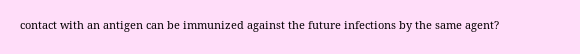contact with an antigen can be immunized against the future infections by the same agent?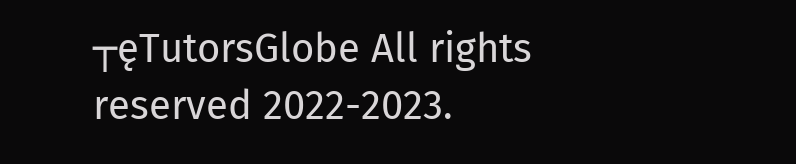┬ęTutorsGlobe All rights reserved 2022-2023.